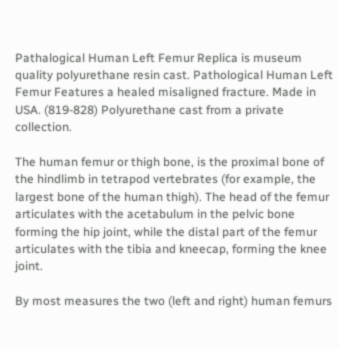Pathalogical Human Left Femur Replica is museum quality polyurethane resin cast. Pathological Human Left Femur Features a healed misaligned fracture. Made in USA. (819-828) Polyurethane cast from a private collection.

The human femur or thigh bone, is the proximal bone of the hindlimb in tetrapod vertebrates (for example, the largest bone of the human thigh). The head of the femur articulates with the acetabulum in the pelvic bone forming the hip joint, while the distal part of the femur articulates with the tibia and kneecap, forming the knee joint.

By most measures the two (left and right) human femurs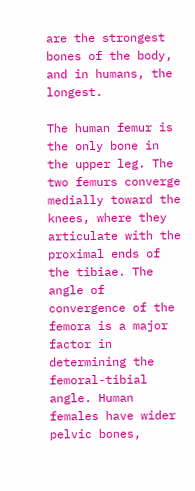are the strongest bones of the body, and in humans, the longest.

The human femur is the only bone in the upper leg. The two femurs converge medially toward the knees, where they articulate with the proximal ends of the tibiae. The angle of convergence of the femora is a major factor in determining the femoral-tibial angle. Human females have wider pelvic bones,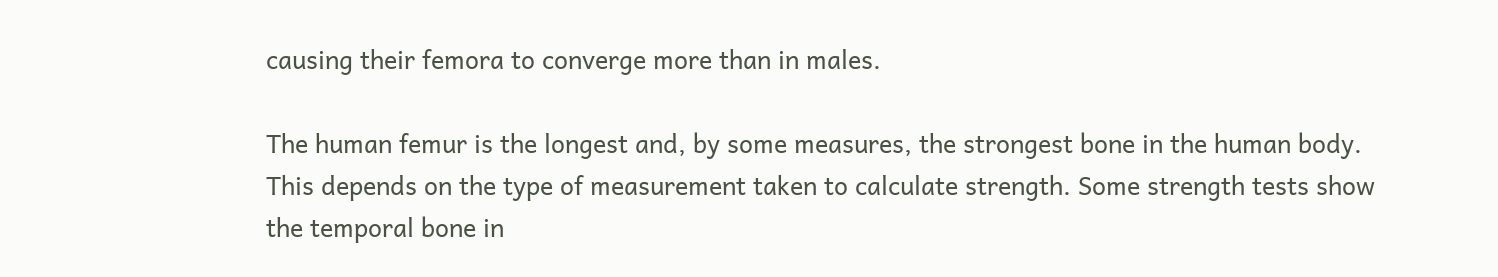causing their femora to converge more than in males.

The human femur is the longest and, by some measures, the strongest bone in the human body. This depends on the type of measurement taken to calculate strength. Some strength tests show the temporal bone in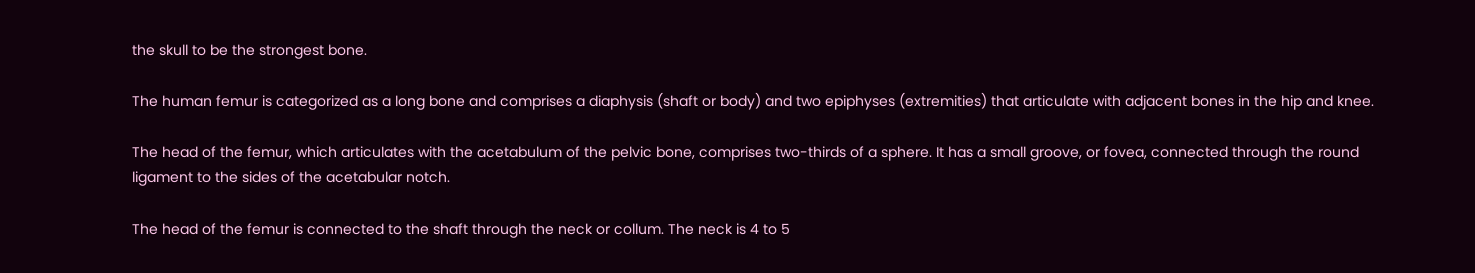the skull to be the strongest bone.

The human femur is categorized as a long bone and comprises a diaphysis (shaft or body) and two epiphyses (extremities) that articulate with adjacent bones in the hip and knee.

The head of the femur, which articulates with the acetabulum of the pelvic bone, comprises two-thirds of a sphere. It has a small groove, or fovea, connected through the round ligament to the sides of the acetabular notch.

The head of the femur is connected to the shaft through the neck or collum. The neck is 4 to 5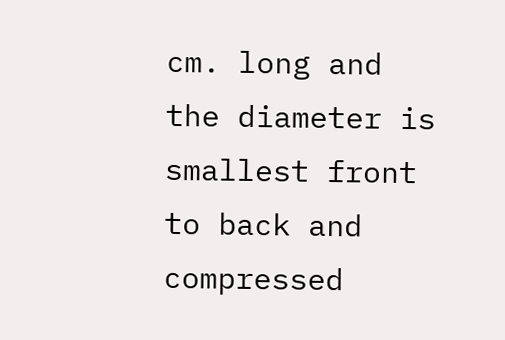cm. long and the diameter is smallest front to back and compressed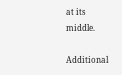at its middle.

Additional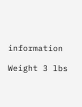information

Weight 3 lbs